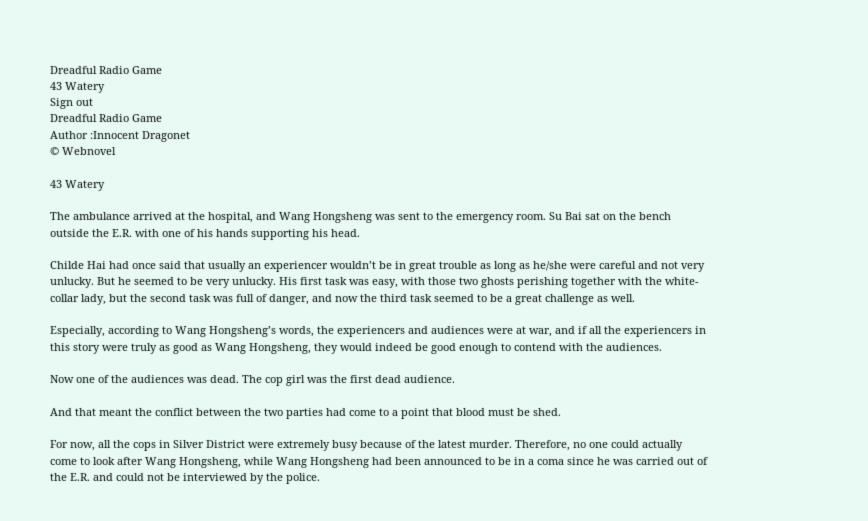Dreadful Radio Game
43 Watery
Sign out
Dreadful Radio Game
Author :Innocent Dragonet
© Webnovel

43 Watery

The ambulance arrived at the hospital, and Wang Hongsheng was sent to the emergency room. Su Bai sat on the bench outside the E.R. with one of his hands supporting his head.

Childe Hai had once said that usually an experiencer wouldn’t be in great trouble as long as he/she were careful and not very unlucky. But he seemed to be very unlucky. His first task was easy, with those two ghosts perishing together with the white-collar lady, but the second task was full of danger, and now the third task seemed to be a great challenge as well.

Especially, according to Wang Hongsheng’s words, the experiencers and audiences were at war, and if all the experiencers in this story were truly as good as Wang Hongsheng, they would indeed be good enough to contend with the audiences.

Now one of the audiences was dead. The cop girl was the first dead audience.

And that meant the conflict between the two parties had come to a point that blood must be shed.

For now, all the cops in Silver District were extremely busy because of the latest murder. Therefore, no one could actually come to look after Wang Hongsheng, while Wang Hongsheng had been announced to be in a coma since he was carried out of the E.R. and could not be interviewed by the police.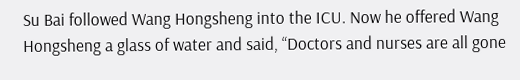Su Bai followed Wang Hongsheng into the ICU. Now he offered Wang Hongsheng a glass of water and said, “Doctors and nurses are all gone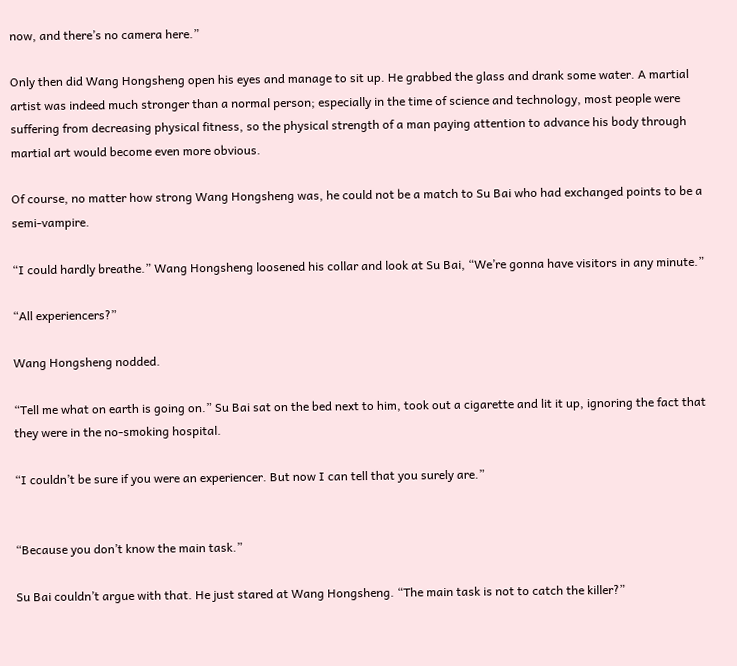now, and there’s no camera here.”

Only then did Wang Hongsheng open his eyes and manage to sit up. He grabbed the glass and drank some water. A martial artist was indeed much stronger than a normal person; especially in the time of science and technology, most people were suffering from decreasing physical fitness, so the physical strength of a man paying attention to advance his body through martial art would become even more obvious.

Of course, no matter how strong Wang Hongsheng was, he could not be a match to Su Bai who had exchanged points to be a semi-vampire.

“I could hardly breathe.” Wang Hongsheng loosened his collar and look at Su Bai, “We’re gonna have visitors in any minute.”

“All experiencers?”

Wang Hongsheng nodded.

“Tell me what on earth is going on.” Su Bai sat on the bed next to him, took out a cigarette and lit it up, ignoring the fact that they were in the no-smoking hospital.

“I couldn’t be sure if you were an experiencer. But now I can tell that you surely are.”


“Because you don’t know the main task.”

Su Bai couldn’t argue with that. He just stared at Wang Hongsheng. “The main task is not to catch the killer?”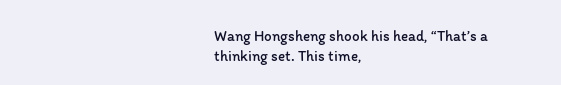Wang Hongsheng shook his head, “That’s a thinking set. This time,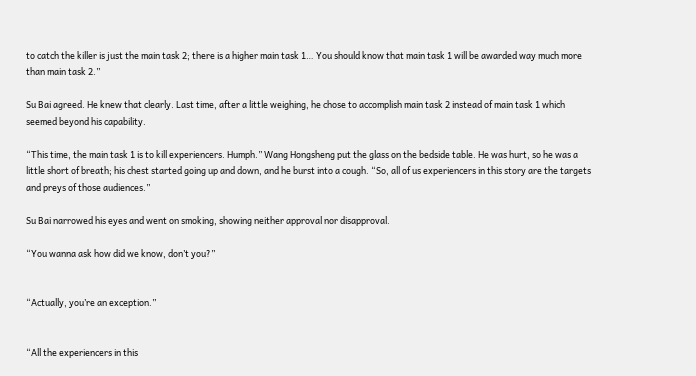to catch the killer is just the main task 2; there is a higher main task 1… You should know that main task 1 will be awarded way much more than main task 2.”

Su Bai agreed. He knew that clearly. Last time, after a little weighing, he chose to accomplish main task 2 instead of main task 1 which seemed beyond his capability.

“This time, the main task 1 is to kill experiencers. Humph.” Wang Hongsheng put the glass on the bedside table. He was hurt, so he was a little short of breath; his chest started going up and down, and he burst into a cough. “So, all of us experiencers in this story are the targets and preys of those audiences.”

Su Bai narrowed his eyes and went on smoking, showing neither approval nor disapproval.

“You wanna ask how did we know, don’t you?”


“Actually, you’re an exception.”


“All the experiencers in this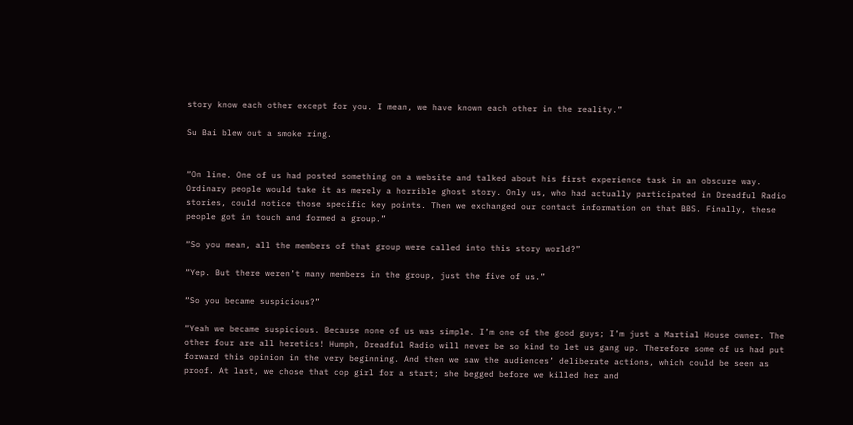story know each other except for you. I mean, we have known each other in the reality.”

Su Bai blew out a smoke ring.


“On line. One of us had posted something on a website and talked about his first experience task in an obscure way. Ordinary people would take it as merely a horrible ghost story. Only us, who had actually participated in Dreadful Radio stories, could notice those specific key points. Then we exchanged our contact information on that BBS. Finally, these people got in touch and formed a group.”

“So you mean, all the members of that group were called into this story world?”

“Yep. But there weren’t many members in the group, just the five of us.”

“So you became suspicious?”

“Yeah we became suspicious. Because none of us was simple. I’m one of the good guys; I’m just a Martial House owner. The other four are all heretics! Humph, Dreadful Radio will never be so kind to let us gang up. Therefore some of us had put forward this opinion in the very beginning. And then we saw the audiences’ deliberate actions, which could be seen as proof. At last, we chose that cop girl for a start; she begged before we killed her and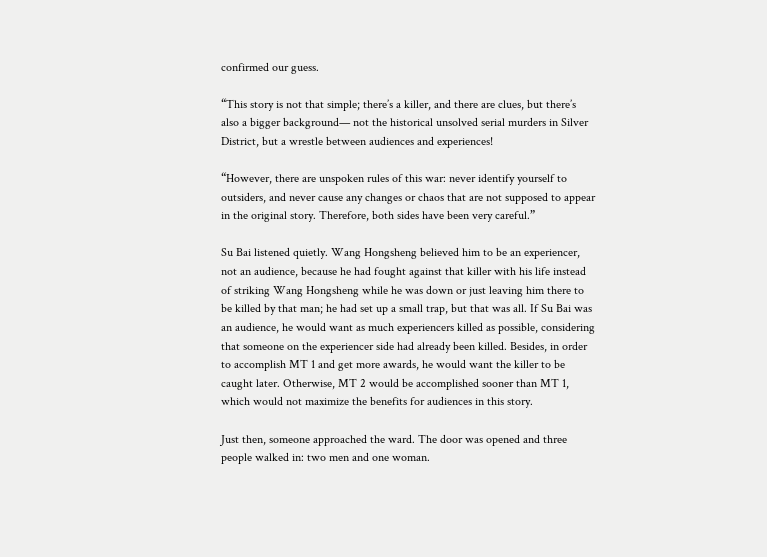confirmed our guess.

“This story is not that simple; there’s a killer, and there are clues, but there’s also a bigger background— not the historical unsolved serial murders in Silver District, but a wrestle between audiences and experiences!

“However, there are unspoken rules of this war: never identify yourself to outsiders, and never cause any changes or chaos that are not supposed to appear in the original story. Therefore, both sides have been very careful.”

Su Bai listened quietly. Wang Hongsheng believed him to be an experiencer, not an audience, because he had fought against that killer with his life instead of striking Wang Hongsheng while he was down or just leaving him there to be killed by that man; he had set up a small trap, but that was all. If Su Bai was an audience, he would want as much experiencers killed as possible, considering that someone on the experiencer side had already been killed. Besides, in order to accomplish MT 1 and get more awards, he would want the killer to be caught later. Otherwise, MT 2 would be accomplished sooner than MT 1, which would not maximize the benefits for audiences in this story.

Just then, someone approached the ward. The door was opened and three people walked in: two men and one woman.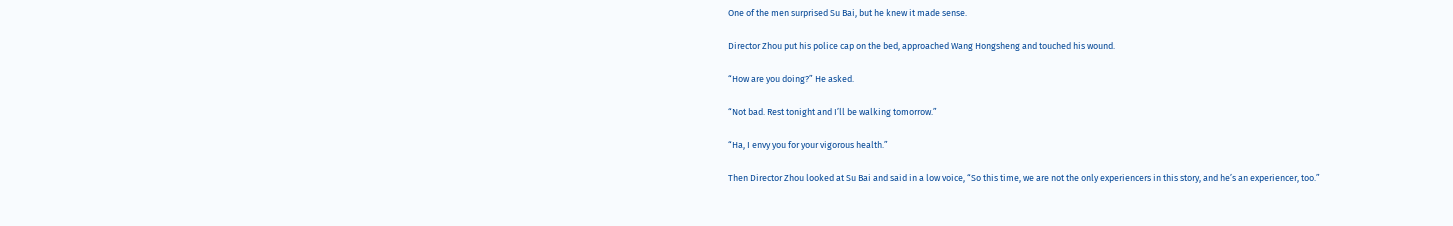One of the men surprised Su Bai, but he knew it made sense.

Director Zhou put his police cap on the bed, approached Wang Hongsheng and touched his wound.

“How are you doing?” He asked.

“Not bad. Rest tonight and I’ll be walking tomorrow.”

“Ha, I envy you for your vigorous health.”

Then Director Zhou looked at Su Bai and said in a low voice, “So this time, we are not the only experiencers in this story, and he’s an experiencer, too.”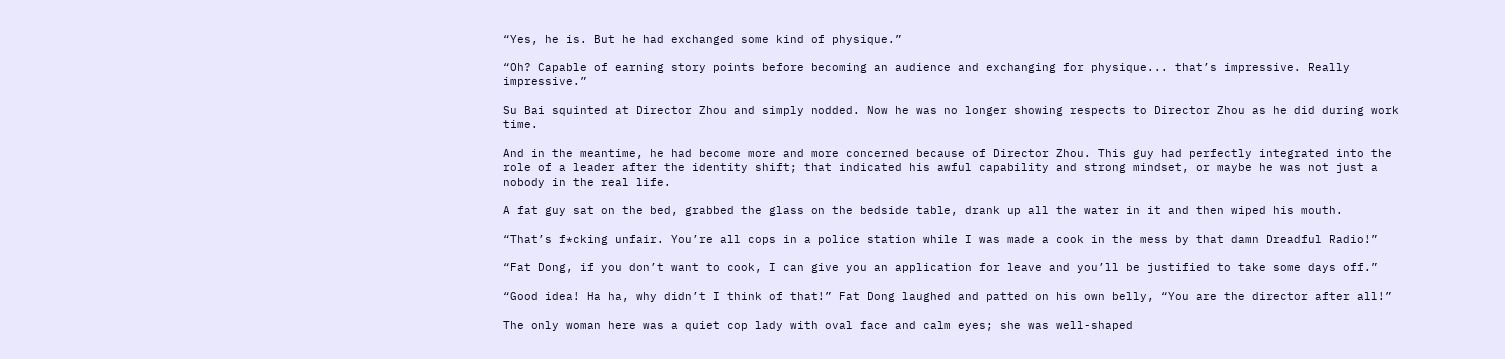“Yes, he is. But he had exchanged some kind of physique.”

“Oh? Capable of earning story points before becoming an audience and exchanging for physique... that’s impressive. Really impressive.”

Su Bai squinted at Director Zhou and simply nodded. Now he was no longer showing respects to Director Zhou as he did during work time.

And in the meantime, he had become more and more concerned because of Director Zhou. This guy had perfectly integrated into the role of a leader after the identity shift; that indicated his awful capability and strong mindset, or maybe he was not just a nobody in the real life.

A fat guy sat on the bed, grabbed the glass on the bedside table, drank up all the water in it and then wiped his mouth.

“That’s f*cking unfair. You’re all cops in a police station while I was made a cook in the mess by that damn Dreadful Radio!”

“Fat Dong, if you don’t want to cook, I can give you an application for leave and you’ll be justified to take some days off.”

“Good idea! Ha ha, why didn’t I think of that!” Fat Dong laughed and patted on his own belly, “You are the director after all!”

The only woman here was a quiet cop lady with oval face and calm eyes; she was well-shaped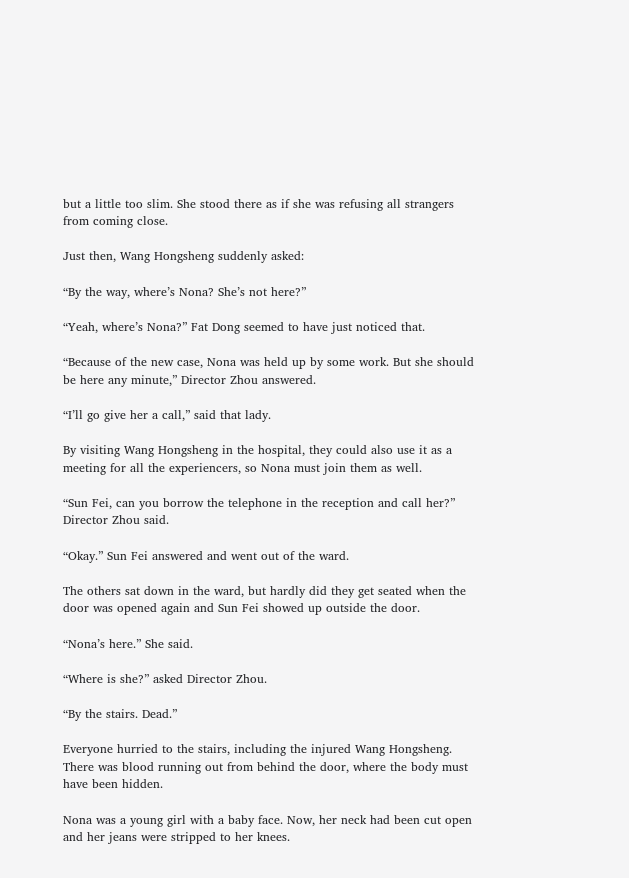but a little too slim. She stood there as if she was refusing all strangers from coming close.

Just then, Wang Hongsheng suddenly asked:

“By the way, where’s Nona? She’s not here?”

“Yeah, where’s Nona?” Fat Dong seemed to have just noticed that.

“Because of the new case, Nona was held up by some work. But she should be here any minute,” Director Zhou answered.

“I’ll go give her a call,” said that lady.

By visiting Wang Hongsheng in the hospital, they could also use it as a meeting for all the experiencers, so Nona must join them as well.

“Sun Fei, can you borrow the telephone in the reception and call her?” Director Zhou said.

“Okay.” Sun Fei answered and went out of the ward.

The others sat down in the ward, but hardly did they get seated when the door was opened again and Sun Fei showed up outside the door.

“Nona’s here.” She said.

“Where is she?” asked Director Zhou.

“By the stairs. Dead.”

Everyone hurried to the stairs, including the injured Wang Hongsheng. There was blood running out from behind the door, where the body must have been hidden.

Nona was a young girl with a baby face. Now, her neck had been cut open and her jeans were stripped to her knees.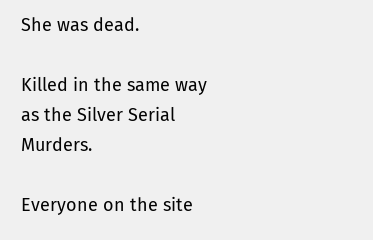She was dead.

Killed in the same way as the Silver Serial Murders.

Everyone on the site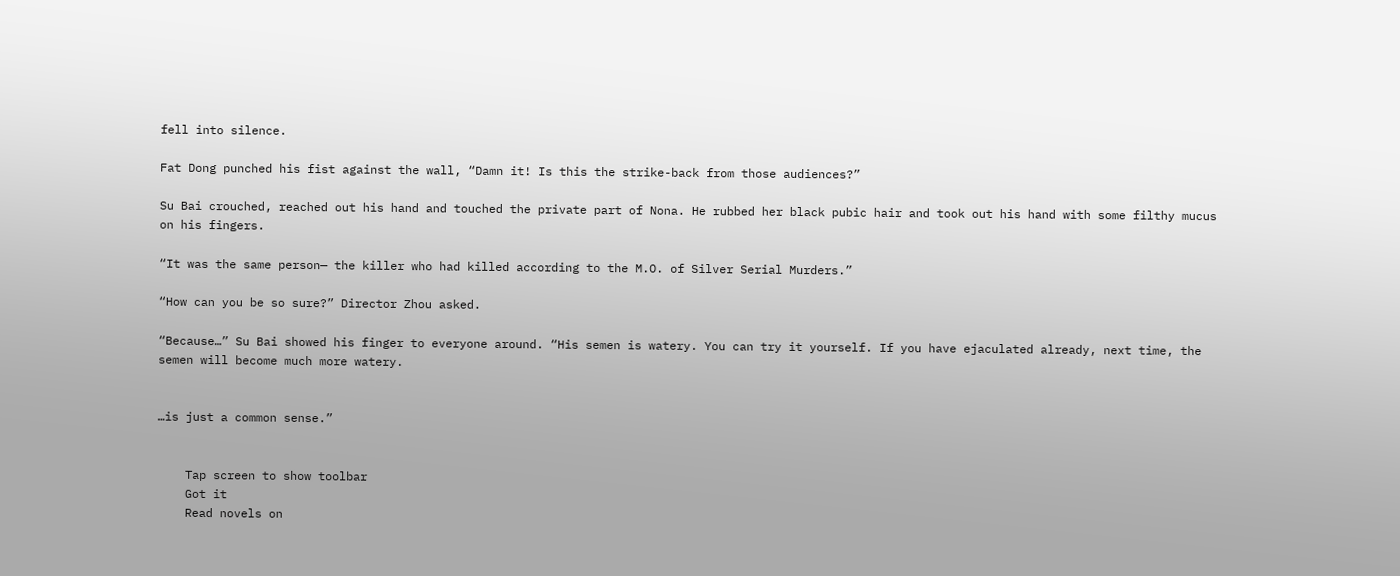fell into silence.

Fat Dong punched his fist against the wall, “Damn it! Is this the strike-back from those audiences?”

Su Bai crouched, reached out his hand and touched the private part of Nona. He rubbed her black pubic hair and took out his hand with some filthy mucus on his fingers.

“It was the same person— the killer who had killed according to the M.O. of Silver Serial Murders.”

“How can you be so sure?” Director Zhou asked.

“Because…” Su Bai showed his finger to everyone around. “His semen is watery. You can try it yourself. If you have ejaculated already, next time, the semen will become much more watery.


…is just a common sense.”


    Tap screen to show toolbar
    Got it
    Read novels on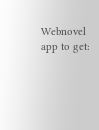Webnovel app to get: